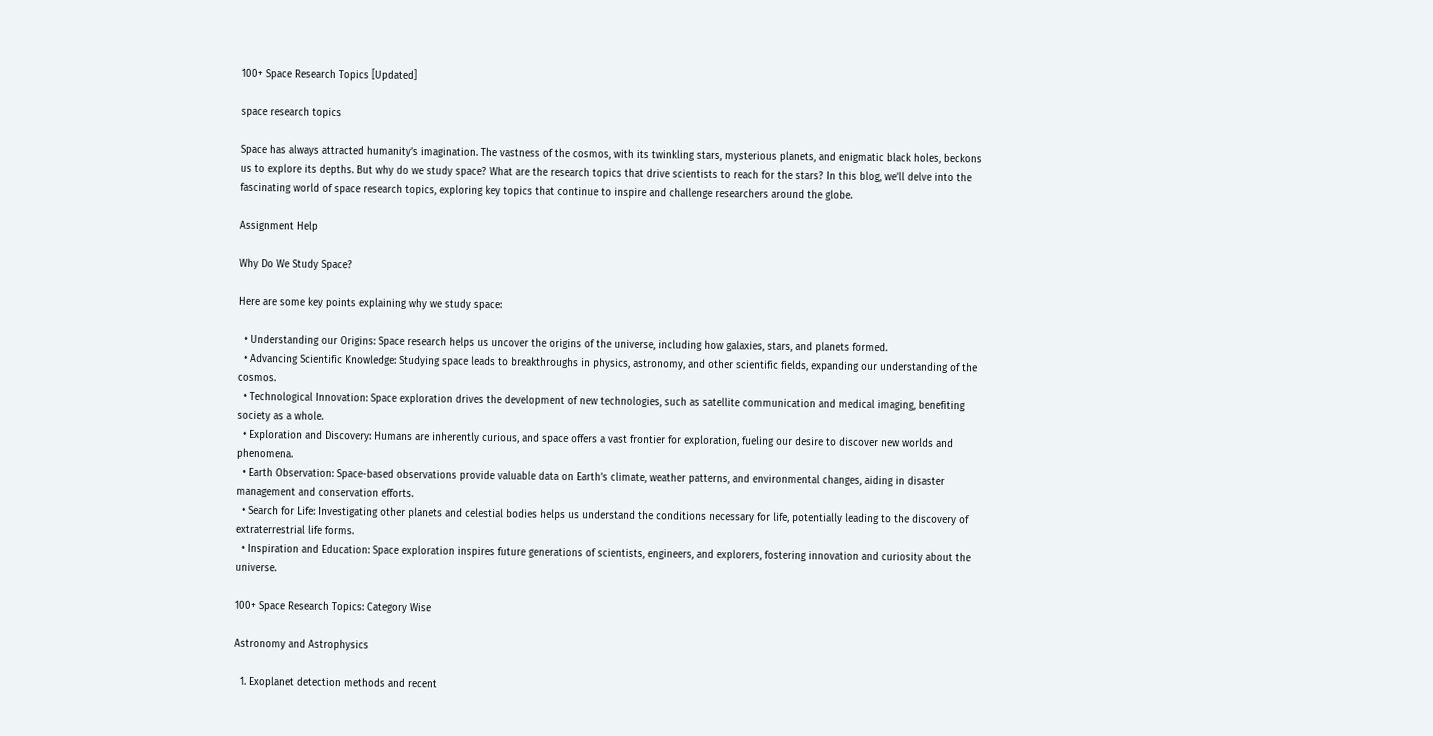100+ Space Research Topics [Updated]

space research topics

Space has always attracted humanity’s imagination. The vastness of the cosmos, with its twinkling stars, mysterious planets, and enigmatic black holes, beckons us to explore its depths. But why do we study space? What are the research topics that drive scientists to reach for the stars? In this blog, we’ll delve into the fascinating world of space research topics, exploring key topics that continue to inspire and challenge researchers around the globe.

Assignment Help

Why Do We Study Space?

Here are some key points explaining why we study space:

  • Understanding our Origins: Space research helps us uncover the origins of the universe, including how galaxies, stars, and planets formed.
  • Advancing Scientific Knowledge: Studying space leads to breakthroughs in physics, astronomy, and other scientific fields, expanding our understanding of the cosmos.
  • Technological Innovation: Space exploration drives the development of new technologies, such as satellite communication and medical imaging, benefiting society as a whole.
  • Exploration and Discovery: Humans are inherently curious, and space offers a vast frontier for exploration, fueling our desire to discover new worlds and phenomena.
  • Earth Observation: Space-based observations provide valuable data on Earth’s climate, weather patterns, and environmental changes, aiding in disaster management and conservation efforts.
  • Search for Life: Investigating other planets and celestial bodies helps us understand the conditions necessary for life, potentially leading to the discovery of extraterrestrial life forms.
  • Inspiration and Education: Space exploration inspires future generations of scientists, engineers, and explorers, fostering innovation and curiosity about the universe.

100+ Space Research Topics: Category Wise

Astronomy and Astrophysics

  1. Exoplanet detection methods and recent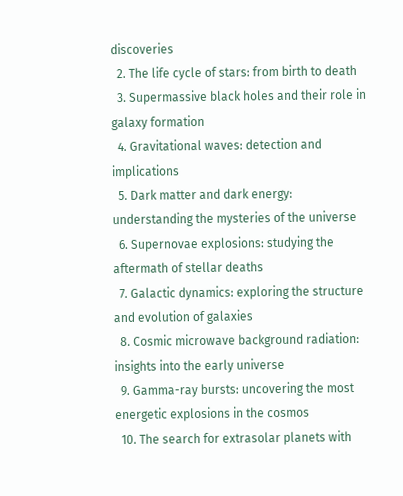discoveries
  2. The life cycle of stars: from birth to death
  3. Supermassive black holes and their role in galaxy formation
  4. Gravitational waves: detection and implications
  5. Dark matter and dark energy: understanding the mysteries of the universe
  6. Supernovae explosions: studying the aftermath of stellar deaths
  7. Galactic dynamics: exploring the structure and evolution of galaxies
  8. Cosmic microwave background radiation: insights into the early universe
  9. Gamma-ray bursts: uncovering the most energetic explosions in the cosmos
  10. The search for extrasolar planets with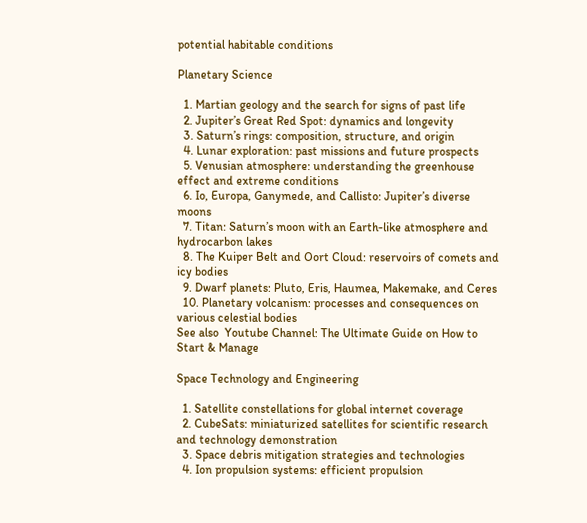potential habitable conditions

Planetary Science

  1. Martian geology and the search for signs of past life
  2. Jupiter’s Great Red Spot: dynamics and longevity
  3. Saturn’s rings: composition, structure, and origin
  4. Lunar exploration: past missions and future prospects
  5. Venusian atmosphere: understanding the greenhouse effect and extreme conditions
  6. Io, Europa, Ganymede, and Callisto: Jupiter’s diverse moons
  7. Titan: Saturn’s moon with an Earth-like atmosphere and hydrocarbon lakes
  8. The Kuiper Belt and Oort Cloud: reservoirs of comets and icy bodies
  9. Dwarf planets: Pluto, Eris, Haumea, Makemake, and Ceres
  10. Planetary volcanism: processes and consequences on various celestial bodies
See also  Youtube Channel: The Ultimate Guide on How to Start & Manage

Space Technology and Engineering

  1. Satellite constellations for global internet coverage
  2. CubeSats: miniaturized satellites for scientific research and technology demonstration
  3. Space debris mitigation strategies and technologies
  4. Ion propulsion systems: efficient propulsion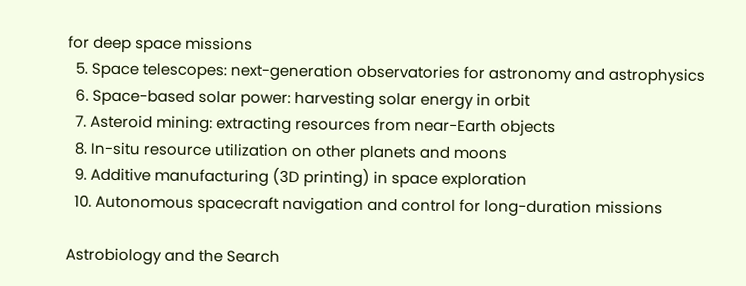for deep space missions
  5. Space telescopes: next-generation observatories for astronomy and astrophysics
  6. Space-based solar power: harvesting solar energy in orbit
  7. Asteroid mining: extracting resources from near-Earth objects
  8. In-situ resource utilization on other planets and moons
  9. Additive manufacturing (3D printing) in space exploration
  10. Autonomous spacecraft navigation and control for long-duration missions

Astrobiology and the Search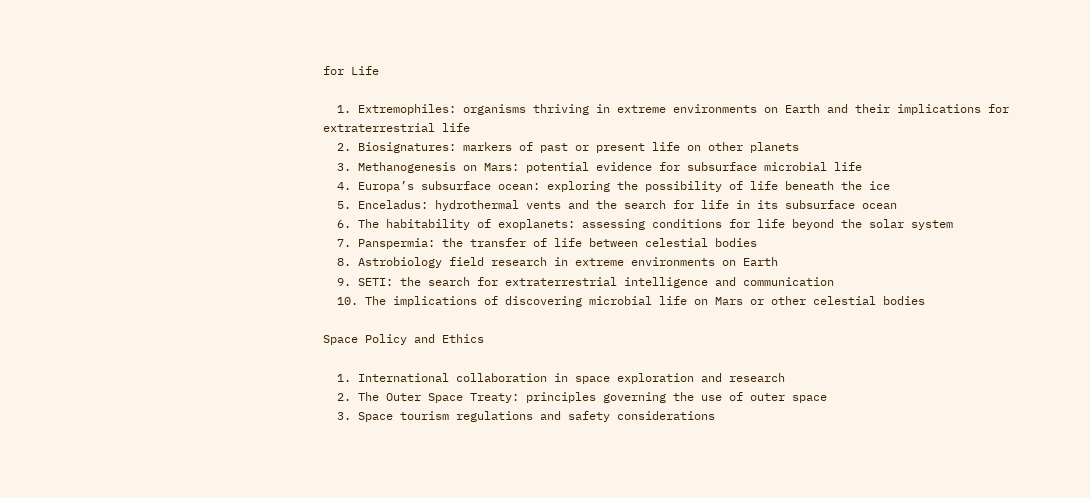for Life

  1. Extremophiles: organisms thriving in extreme environments on Earth and their implications for extraterrestrial life
  2. Biosignatures: markers of past or present life on other planets
  3. Methanogenesis on Mars: potential evidence for subsurface microbial life
  4. Europa’s subsurface ocean: exploring the possibility of life beneath the ice
  5. Enceladus: hydrothermal vents and the search for life in its subsurface ocean
  6. The habitability of exoplanets: assessing conditions for life beyond the solar system
  7. Panspermia: the transfer of life between celestial bodies
  8. Astrobiology field research in extreme environments on Earth
  9. SETI: the search for extraterrestrial intelligence and communication
  10. The implications of discovering microbial life on Mars or other celestial bodies

Space Policy and Ethics

  1. International collaboration in space exploration and research
  2. The Outer Space Treaty: principles governing the use of outer space
  3. Space tourism regulations and safety considerations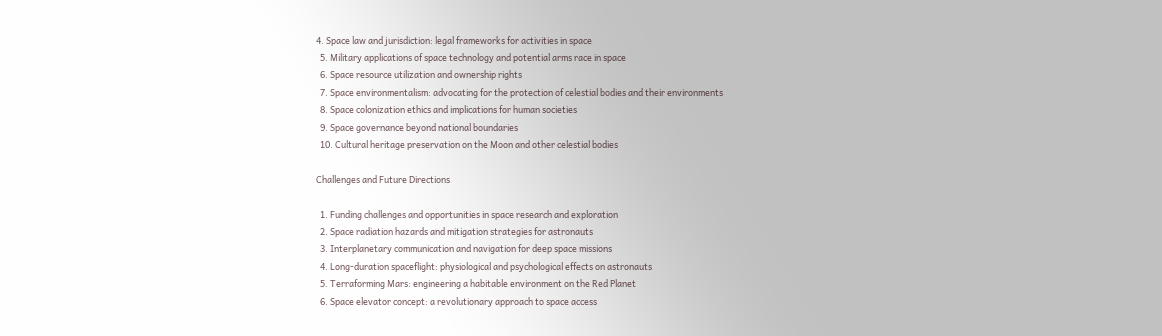4. Space law and jurisdiction: legal frameworks for activities in space
  5. Military applications of space technology and potential arms race in space
  6. Space resource utilization and ownership rights
  7. Space environmentalism: advocating for the protection of celestial bodies and their environments
  8. Space colonization ethics and implications for human societies
  9. Space governance beyond national boundaries
  10. Cultural heritage preservation on the Moon and other celestial bodies

Challenges and Future Directions

  1. Funding challenges and opportunities in space research and exploration
  2. Space radiation hazards and mitigation strategies for astronauts
  3. Interplanetary communication and navigation for deep space missions
  4. Long-duration spaceflight: physiological and psychological effects on astronauts
  5. Terraforming Mars: engineering a habitable environment on the Red Planet
  6. Space elevator concept: a revolutionary approach to space access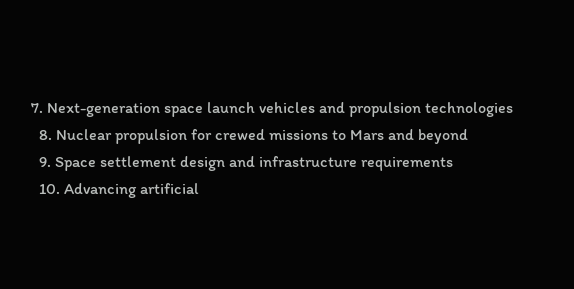7. Next-generation space launch vehicles and propulsion technologies
  8. Nuclear propulsion for crewed missions to Mars and beyond
  9. Space settlement design and infrastructure requirements
  10. Advancing artificial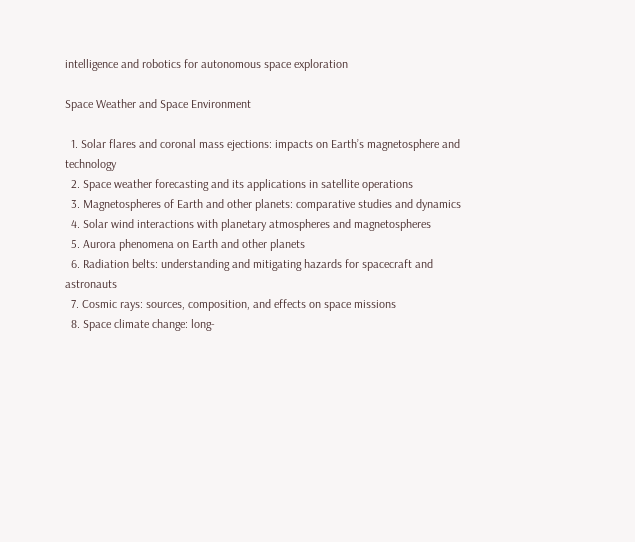intelligence and robotics for autonomous space exploration

Space Weather and Space Environment

  1. Solar flares and coronal mass ejections: impacts on Earth’s magnetosphere and technology
  2. Space weather forecasting and its applications in satellite operations
  3. Magnetospheres of Earth and other planets: comparative studies and dynamics
  4. Solar wind interactions with planetary atmospheres and magnetospheres
  5. Aurora phenomena on Earth and other planets
  6. Radiation belts: understanding and mitigating hazards for spacecraft and astronauts
  7. Cosmic rays: sources, composition, and effects on space missions
  8. Space climate change: long-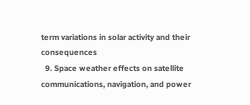term variations in solar activity and their consequences
  9. Space weather effects on satellite communications, navigation, and power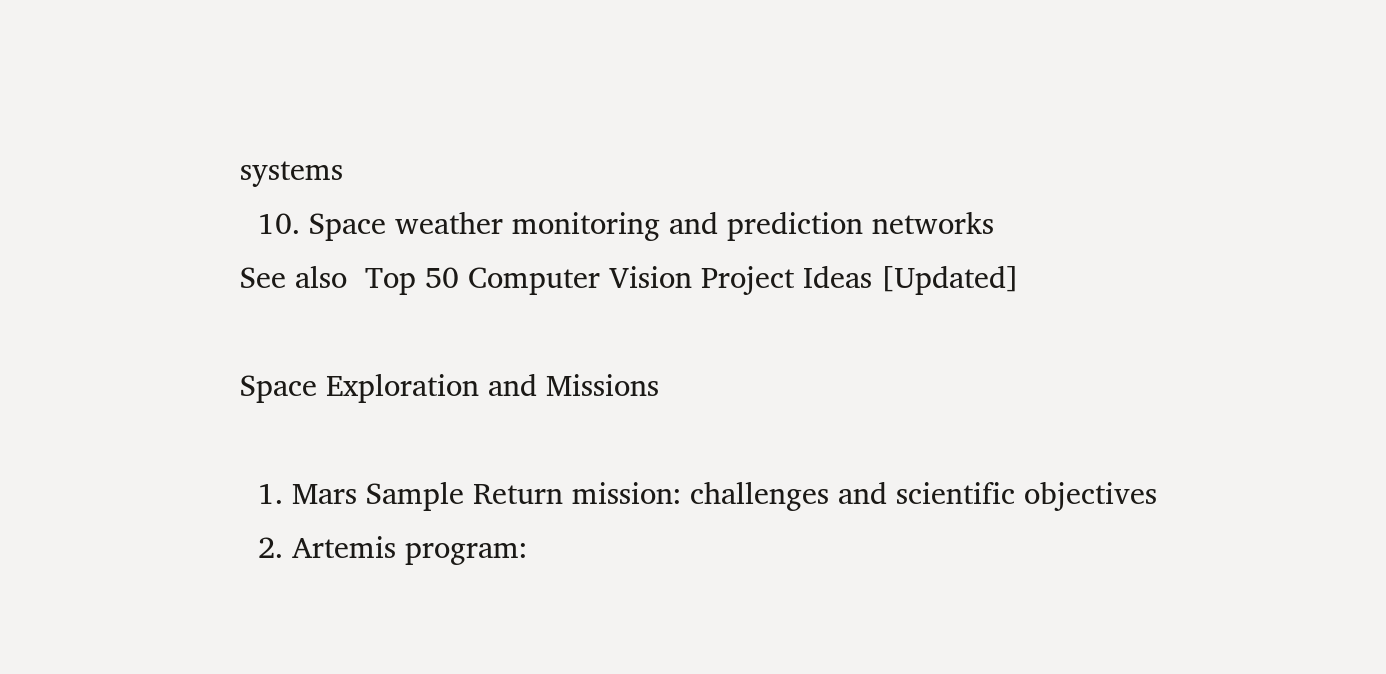systems
  10. Space weather monitoring and prediction networks
See also  Top 50 Computer Vision Project Ideas [Updated]

Space Exploration and Missions

  1. Mars Sample Return mission: challenges and scientific objectives
  2. Artemis program: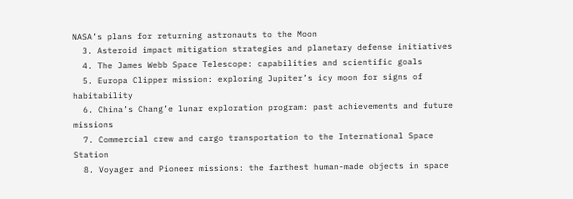NASA’s plans for returning astronauts to the Moon
  3. Asteroid impact mitigation strategies and planetary defense initiatives
  4. The James Webb Space Telescope: capabilities and scientific goals
  5. Europa Clipper mission: exploring Jupiter’s icy moon for signs of habitability
  6. China’s Chang’e lunar exploration program: past achievements and future missions
  7. Commercial crew and cargo transportation to the International Space Station
  8. Voyager and Pioneer missions: the farthest human-made objects in space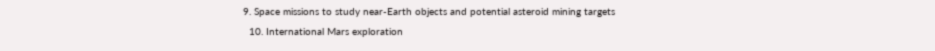9. Space missions to study near-Earth objects and potential asteroid mining targets
  10. International Mars exploration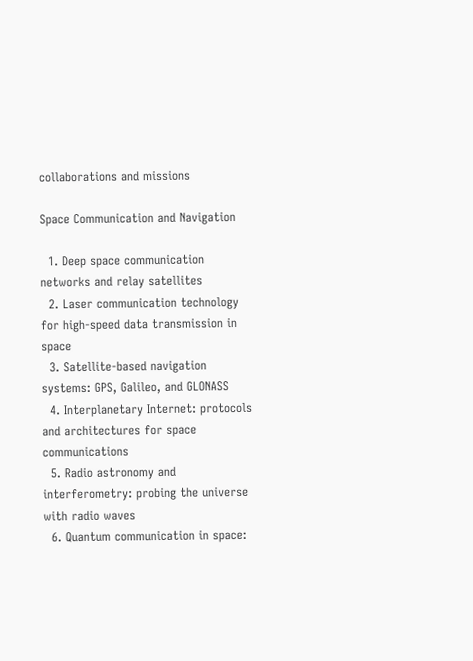collaborations and missions

Space Communication and Navigation

  1. Deep space communication networks and relay satellites
  2. Laser communication technology for high-speed data transmission in space
  3. Satellite-based navigation systems: GPS, Galileo, and GLONASS
  4. Interplanetary Internet: protocols and architectures for space communications
  5. Radio astronomy and interferometry: probing the universe with radio waves
  6. Quantum communication in space: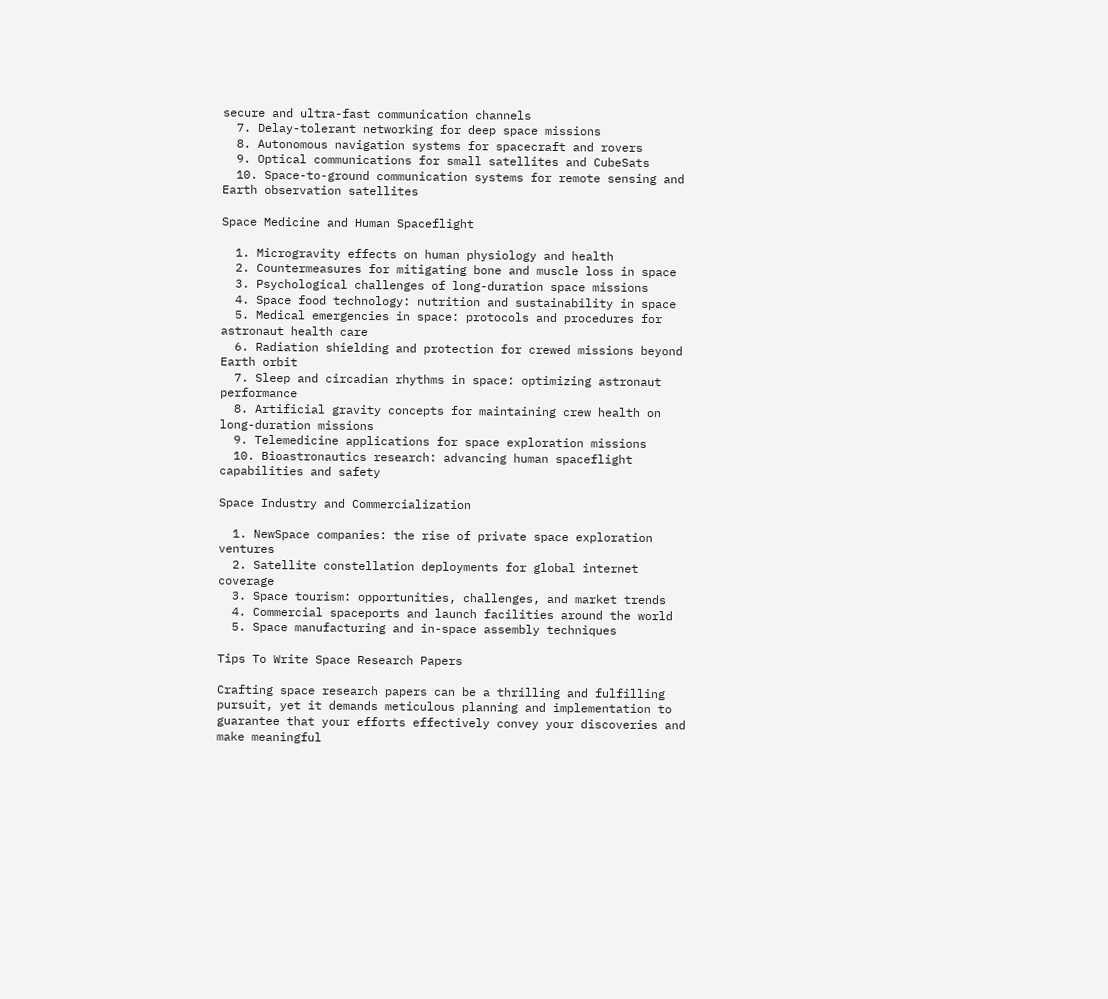secure and ultra-fast communication channels
  7. Delay-tolerant networking for deep space missions
  8. Autonomous navigation systems for spacecraft and rovers
  9. Optical communications for small satellites and CubeSats
  10. Space-to-ground communication systems for remote sensing and Earth observation satellites

Space Medicine and Human Spaceflight

  1. Microgravity effects on human physiology and health
  2. Countermeasures for mitigating bone and muscle loss in space
  3. Psychological challenges of long-duration space missions
  4. Space food technology: nutrition and sustainability in space
  5. Medical emergencies in space: protocols and procedures for astronaut health care
  6. Radiation shielding and protection for crewed missions beyond Earth orbit
  7. Sleep and circadian rhythms in space: optimizing astronaut performance
  8. Artificial gravity concepts for maintaining crew health on long-duration missions
  9. Telemedicine applications for space exploration missions
  10. Bioastronautics research: advancing human spaceflight capabilities and safety

Space Industry and Commercialization

  1. NewSpace companies: the rise of private space exploration ventures
  2. Satellite constellation deployments for global internet coverage
  3. Space tourism: opportunities, challenges, and market trends
  4. Commercial spaceports and launch facilities around the world
  5. Space manufacturing and in-space assembly techniques

Tips To Write Space Research Papers

Crafting space research papers can be a thrilling and fulfilling pursuit, yet it demands meticulous planning and implementation to guarantee that your efforts effectively convey your discoveries and make meaningful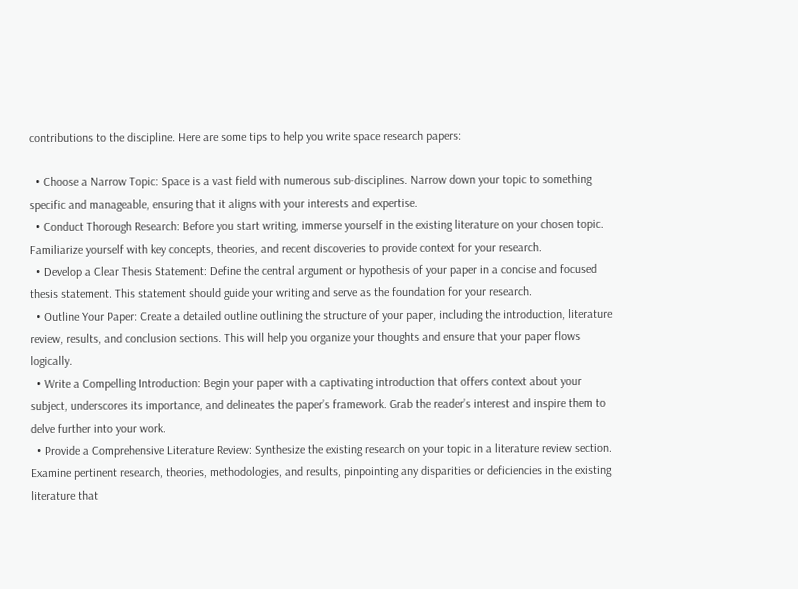contributions to the discipline. Here are some tips to help you write space research papers:

  • Choose a Narrow Topic: Space is a vast field with numerous sub-disciplines. Narrow down your topic to something specific and manageable, ensuring that it aligns with your interests and expertise.
  • Conduct Thorough Research: Before you start writing, immerse yourself in the existing literature on your chosen topic. Familiarize yourself with key concepts, theories, and recent discoveries to provide context for your research.
  • Develop a Clear Thesis Statement: Define the central argument or hypothesis of your paper in a concise and focused thesis statement. This statement should guide your writing and serve as the foundation for your research.
  • Outline Your Paper: Create a detailed outline outlining the structure of your paper, including the introduction, literature review, results, and conclusion sections. This will help you organize your thoughts and ensure that your paper flows logically.
  • Write a Compelling Introduction: Begin your paper with a captivating introduction that offers context about your subject, underscores its importance, and delineates the paper’s framework. Grab the reader’s interest and inspire them to delve further into your work.
  • Provide a Comprehensive Literature Review: Synthesize the existing research on your topic in a literature review section. Examine pertinent research, theories, methodologies, and results, pinpointing any disparities or deficiencies in the existing literature that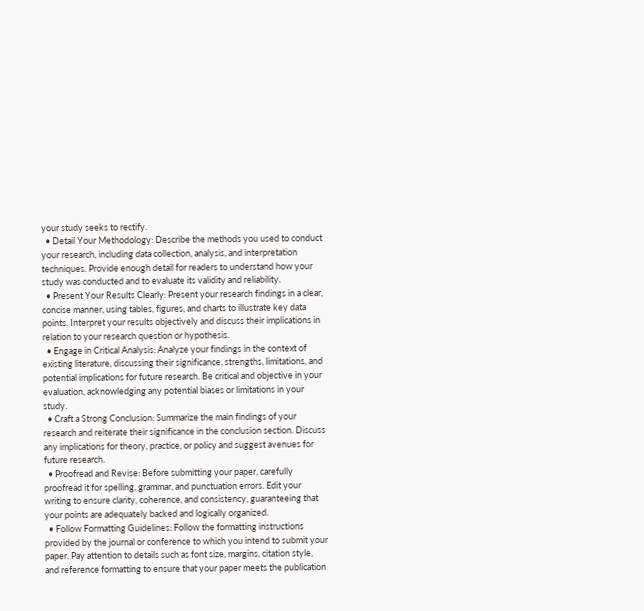your study seeks to rectify.
  • Detail Your Methodology: Describe the methods you used to conduct your research, including data collection, analysis, and interpretation techniques. Provide enough detail for readers to understand how your study was conducted and to evaluate its validity and reliability.
  • Present Your Results Clearly: Present your research findings in a clear, concise manner, using tables, figures, and charts to illustrate key data points. Interpret your results objectively and discuss their implications in relation to your research question or hypothesis.
  • Engage in Critical Analysis: Analyze your findings in the context of existing literature, discussing their significance, strengths, limitations, and potential implications for future research. Be critical and objective in your evaluation, acknowledging any potential biases or limitations in your study.
  • Craft a Strong Conclusion: Summarize the main findings of your research and reiterate their significance in the conclusion section. Discuss any implications for theory, practice, or policy and suggest avenues for future research.
  • Proofread and Revise: Before submitting your paper, carefully proofread it for spelling, grammar, and punctuation errors. Edit your writing to ensure clarity, coherence, and consistency, guaranteeing that your points are adequately backed and logically organized.
  • Follow Formatting Guidelines: Follow the formatting instructions provided by the journal or conference to which you intend to submit your paper. Pay attention to details such as font size, margins, citation style, and reference formatting to ensure that your paper meets the publication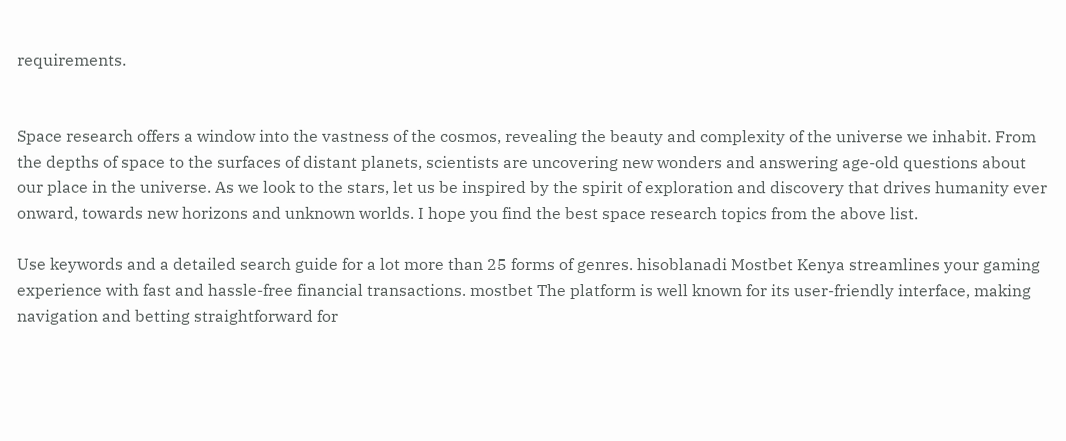requirements.


Space research offers a window into the vastness of the cosmos, revealing the beauty and complexity of the universe we inhabit. From the depths of space to the surfaces of distant planets, scientists are uncovering new wonders and answering age-old questions about our place in the universe. As we look to the stars, let us be inspired by the spirit of exploration and discovery that drives humanity ever onward, towards new horizons and unknown worlds. I hope you find the best space research topics from the above list.

Use keywords and a detailed search guide for a lot more than 25 forms of genres. hisoblanadi Mostbet Kenya streamlines your gaming experience with fast and hassle-free financial transactions. mostbet The platform is well known for its user-friendly interface, making navigation and betting straightforward for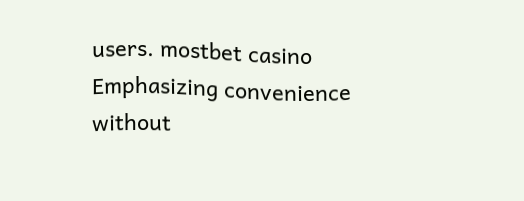users. mostbet casino Emphasizing convenience without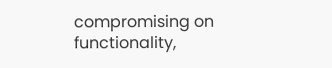compromising on functionality,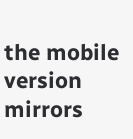the mobile version mirrors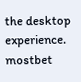the desktop experience. mostbet